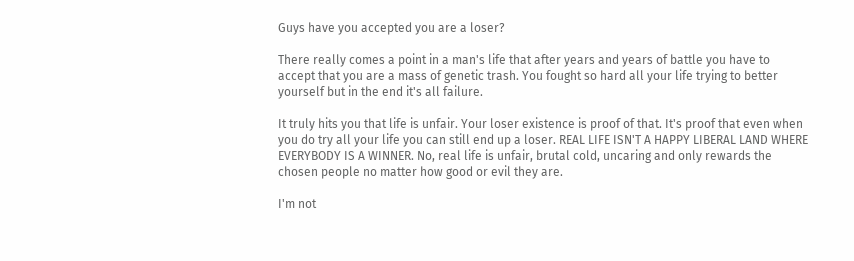Guys have you accepted you are a loser?

There really comes a point in a man's life that after years and years of battle you have to accept that you are a mass of genetic trash. You fought so hard all your life trying to better yourself but in the end it's all failure.

It truly hits you that life is unfair. Your loser existence is proof of that. It's proof that even when you do try all your life you can still end up a loser. REAL LIFE ISN'T A HAPPY LIBERAL LAND WHERE EVERYBODY IS A WINNER. No, real life is unfair, brutal cold, uncaring and only rewards the chosen people no matter how good or evil they are.

I'm not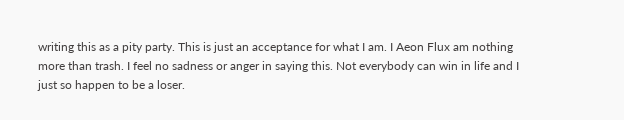writing this as a pity party. This is just an acceptance for what I am. I Aeon Flux am nothing more than trash. I feel no sadness or anger in saying this. Not everybody can win in life and I just so happen to be a loser.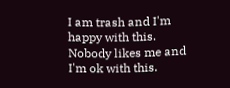I am trash and I'm happy with this. Nobody likes me and I'm ok with this.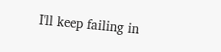I'll keep failing in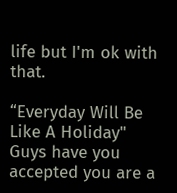life but I'm ok with that.

“Everyday Will Be Like A Holiday"
Guys have you accepted you are a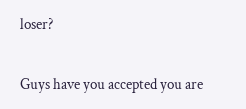loser?

Guys have you accepted you are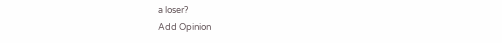a loser?
Add Opinion